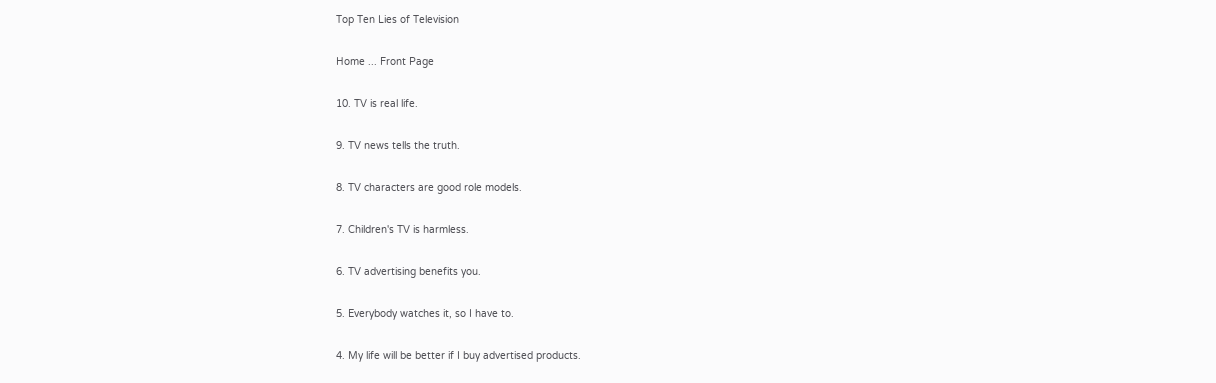Top Ten Lies of Television

Home ... Front Page

10. TV is real life.

9. TV news tells the truth.

8. TV characters are good role models.

7. Children's TV is harmless.

6. TV advertising benefits you.

5. Everybody watches it, so I have to.

4. My life will be better if I buy advertised products.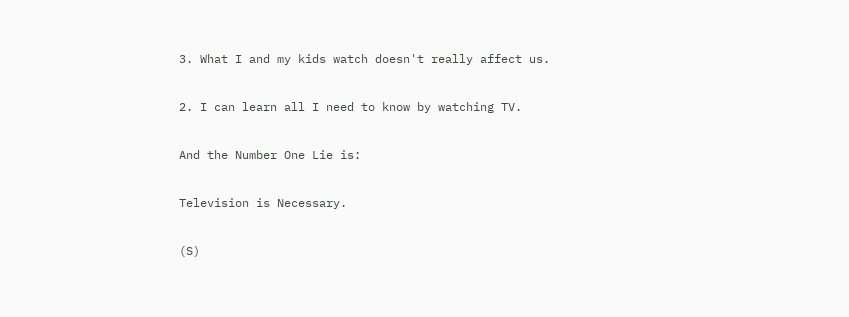3. What I and my kids watch doesn't really affect us.

2. I can learn all I need to know by watching TV.

And the Number One Lie is:

Television is Necessary.

(S)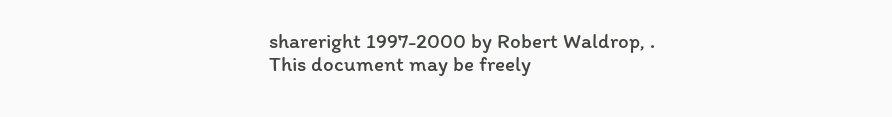shareright 1997-2000 by Robert Waldrop, . This document may be freely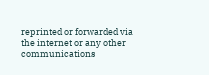reprinted or forwarded via the internet or any other communications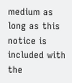medium as long as this notice is included with the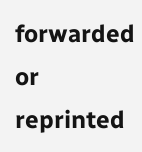forwarded or reprinted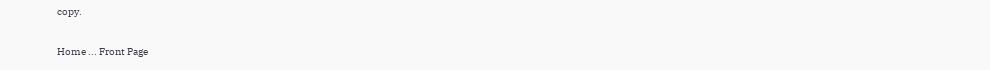copy.

Home ... Front Page